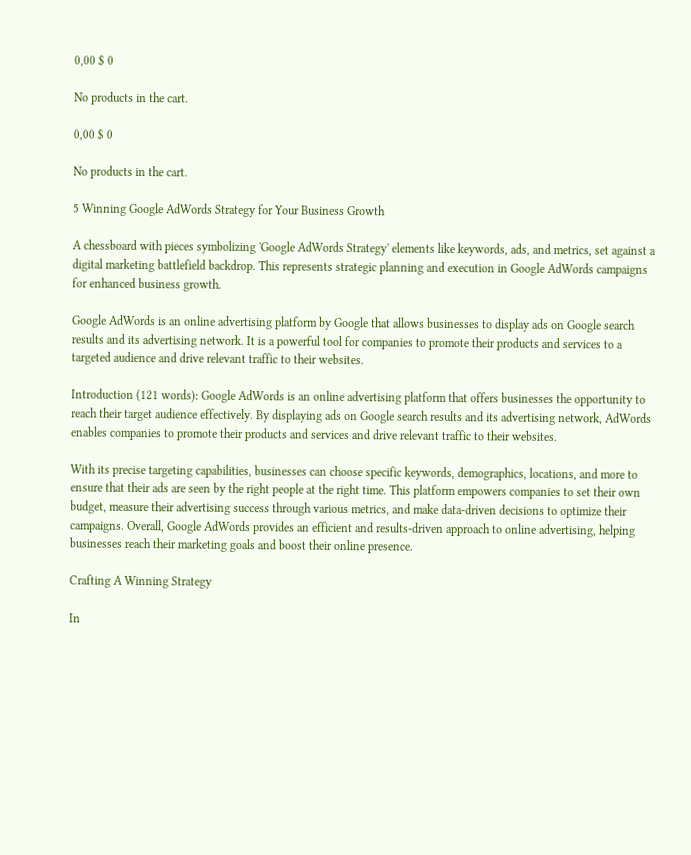0,00 $ 0

No products in the cart.

0,00 $ 0

No products in the cart.

5 Winning Google AdWords Strategy for Your Business Growth

A chessboard with pieces symbolizing 'Google AdWords Strategy' elements like keywords, ads, and metrics, set against a digital marketing battlefield backdrop. This represents strategic planning and execution in Google AdWords campaigns for enhanced business growth.

Google AdWords is an online advertising platform by Google that allows businesses to display ads on Google search results and its advertising network. It is a powerful tool for companies to promote their products and services to a targeted audience and drive relevant traffic to their websites.

Introduction (121 words): Google AdWords is an online advertising platform that offers businesses the opportunity to reach their target audience effectively. By displaying ads on Google search results and its advertising network, AdWords enables companies to promote their products and services and drive relevant traffic to their websites.

With its precise targeting capabilities, businesses can choose specific keywords, demographics, locations, and more to ensure that their ads are seen by the right people at the right time. This platform empowers companies to set their own budget, measure their advertising success through various metrics, and make data-driven decisions to optimize their campaigns. Overall, Google AdWords provides an efficient and results-driven approach to online advertising, helping businesses reach their marketing goals and boost their online presence.

Crafting A Winning Strategy

In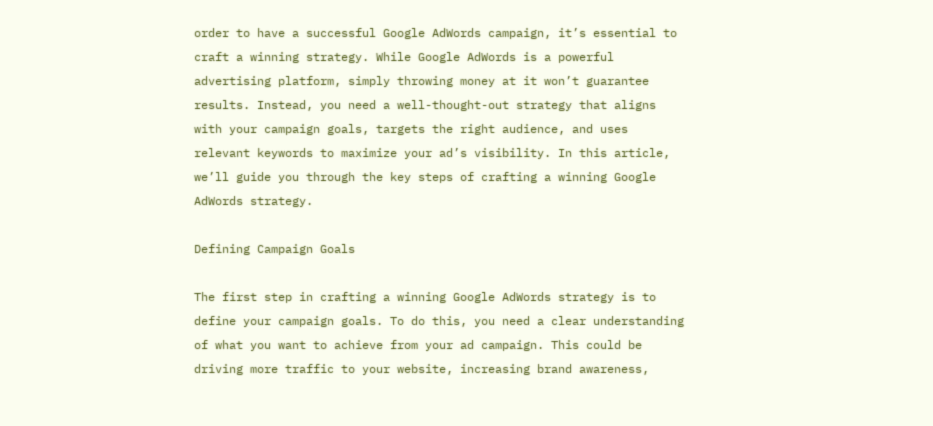order to have a successful Google AdWords campaign, it’s essential to craft a winning strategy. While Google AdWords is a powerful advertising platform, simply throwing money at it won’t guarantee results. Instead, you need a well-thought-out strategy that aligns with your campaign goals, targets the right audience, and uses relevant keywords to maximize your ad’s visibility. In this article, we’ll guide you through the key steps of crafting a winning Google AdWords strategy.

Defining Campaign Goals

The first step in crafting a winning Google AdWords strategy is to define your campaign goals. To do this, you need a clear understanding of what you want to achieve from your ad campaign. This could be driving more traffic to your website, increasing brand awareness,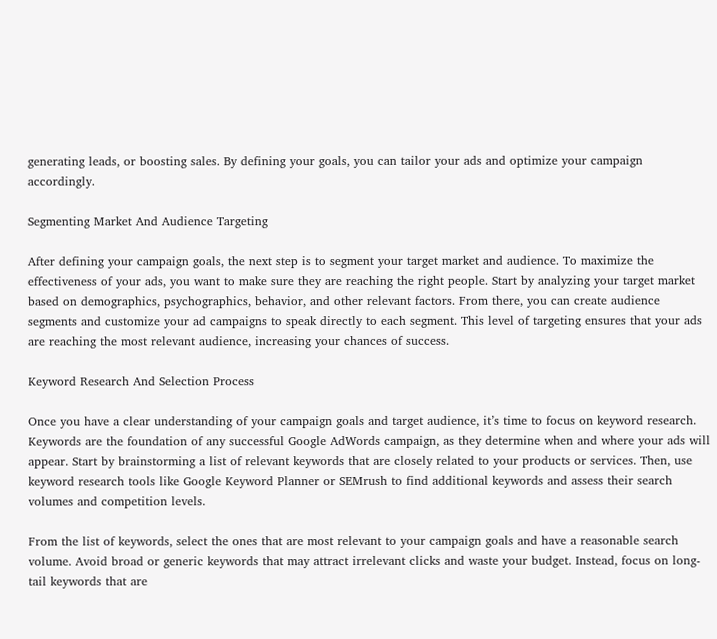generating leads, or boosting sales. By defining your goals, you can tailor your ads and optimize your campaign accordingly.

Segmenting Market And Audience Targeting

After defining your campaign goals, the next step is to segment your target market and audience. To maximize the effectiveness of your ads, you want to make sure they are reaching the right people. Start by analyzing your target market based on demographics, psychographics, behavior, and other relevant factors. From there, you can create audience segments and customize your ad campaigns to speak directly to each segment. This level of targeting ensures that your ads are reaching the most relevant audience, increasing your chances of success.

Keyword Research And Selection Process

Once you have a clear understanding of your campaign goals and target audience, it’s time to focus on keyword research. Keywords are the foundation of any successful Google AdWords campaign, as they determine when and where your ads will appear. Start by brainstorming a list of relevant keywords that are closely related to your products or services. Then, use keyword research tools like Google Keyword Planner or SEMrush to find additional keywords and assess their search volumes and competition levels.

From the list of keywords, select the ones that are most relevant to your campaign goals and have a reasonable search volume. Avoid broad or generic keywords that may attract irrelevant clicks and waste your budget. Instead, focus on long-tail keywords that are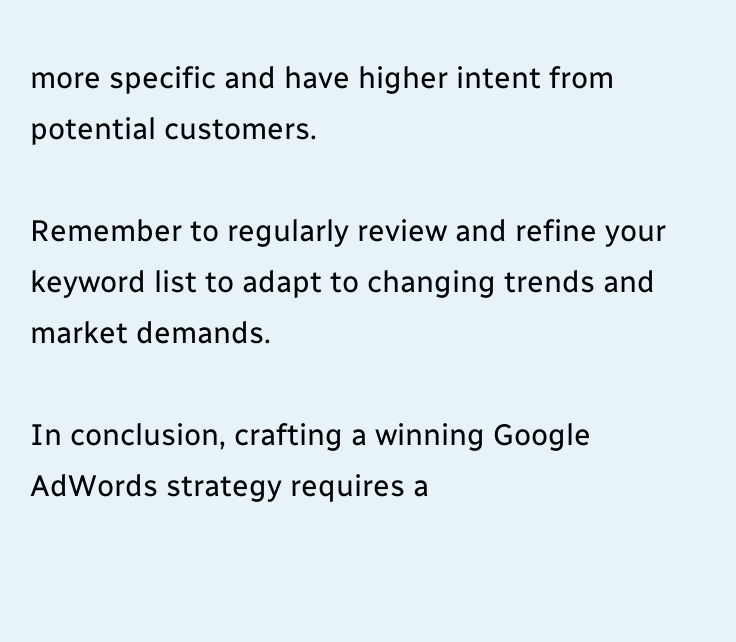more specific and have higher intent from potential customers.

Remember to regularly review and refine your keyword list to adapt to changing trends and market demands.

In conclusion, crafting a winning Google AdWords strategy requires a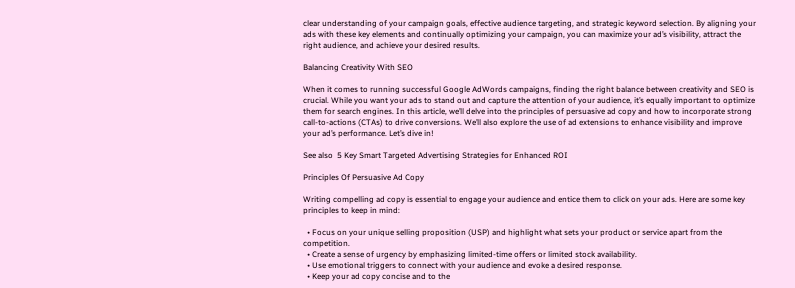clear understanding of your campaign goals, effective audience targeting, and strategic keyword selection. By aligning your ads with these key elements and continually optimizing your campaign, you can maximize your ad’s visibility, attract the right audience, and achieve your desired results.

Balancing Creativity With SEO

When it comes to running successful Google AdWords campaigns, finding the right balance between creativity and SEO is crucial. While you want your ads to stand out and capture the attention of your audience, it’s equally important to optimize them for search engines. In this article, we’ll delve into the principles of persuasive ad copy and how to incorporate strong call-to-actions (CTAs) to drive conversions. We’ll also explore the use of ad extensions to enhance visibility and improve your ad’s performance. Let’s dive in!

See also  5 Key Smart Targeted Advertising Strategies for Enhanced ROI

Principles Of Persuasive Ad Copy

Writing compelling ad copy is essential to engage your audience and entice them to click on your ads. Here are some key principles to keep in mind:

  • Focus on your unique selling proposition (USP) and highlight what sets your product or service apart from the competition.
  • Create a sense of urgency by emphasizing limited-time offers or limited stock availability.
  • Use emotional triggers to connect with your audience and evoke a desired response.
  • Keep your ad copy concise and to the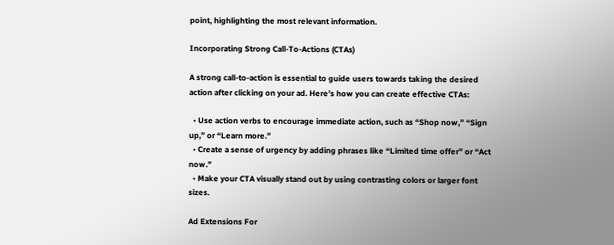point, highlighting the most relevant information.

Incorporating Strong Call-To-Actions (CTAs)

A strong call-to-action is essential to guide users towards taking the desired action after clicking on your ad. Here’s how you can create effective CTAs:

  • Use action verbs to encourage immediate action, such as “Shop now,” “Sign up,” or “Learn more.”
  • Create a sense of urgency by adding phrases like “Limited time offer” or “Act now.”
  • Make your CTA visually stand out by using contrasting colors or larger font sizes.

Ad Extensions For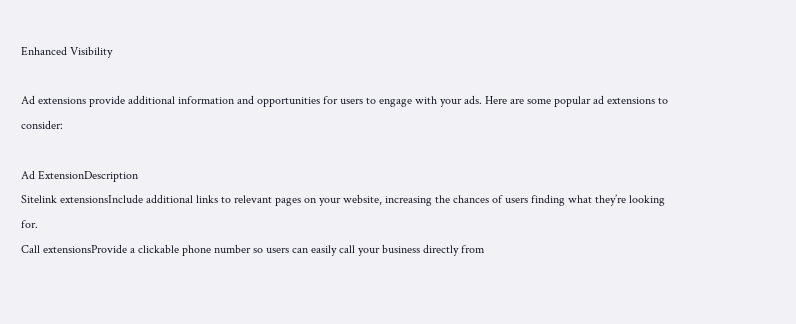Enhanced Visibility

Ad extensions provide additional information and opportunities for users to engage with your ads. Here are some popular ad extensions to consider:

Ad ExtensionDescription
Sitelink extensionsInclude additional links to relevant pages on your website, increasing the chances of users finding what they’re looking for.
Call extensionsProvide a clickable phone number so users can easily call your business directly from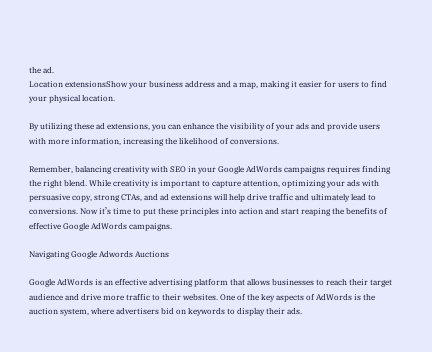the ad.
Location extensionsShow your business address and a map, making it easier for users to find your physical location.

By utilizing these ad extensions, you can enhance the visibility of your ads and provide users with more information, increasing the likelihood of conversions.

Remember, balancing creativity with SEO in your Google AdWords campaigns requires finding the right blend. While creativity is important to capture attention, optimizing your ads with persuasive copy, strong CTAs, and ad extensions will help drive traffic and ultimately lead to conversions. Now it’s time to put these principles into action and start reaping the benefits of effective Google AdWords campaigns.

Navigating Google Adwords Auctions

Google AdWords is an effective advertising platform that allows businesses to reach their target audience and drive more traffic to their websites. One of the key aspects of AdWords is the auction system, where advertisers bid on keywords to display their ads.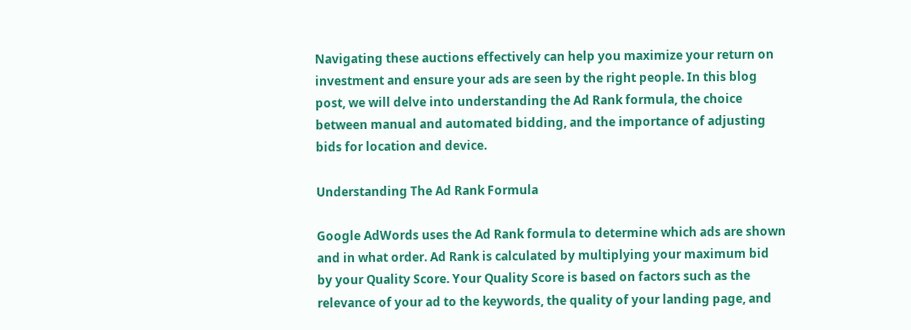Navigating these auctions effectively can help you maximize your return on investment and ensure your ads are seen by the right people. In this blog post, we will delve into understanding the Ad Rank formula, the choice between manual and automated bidding, and the importance of adjusting bids for location and device.

Understanding The Ad Rank Formula

Google AdWords uses the Ad Rank formula to determine which ads are shown and in what order. Ad Rank is calculated by multiplying your maximum bid by your Quality Score. Your Quality Score is based on factors such as the relevance of your ad to the keywords, the quality of your landing page, and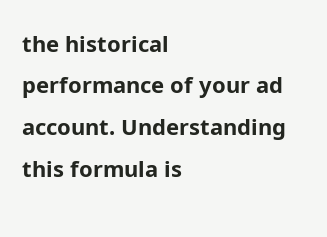the historical performance of your ad account. Understanding this formula is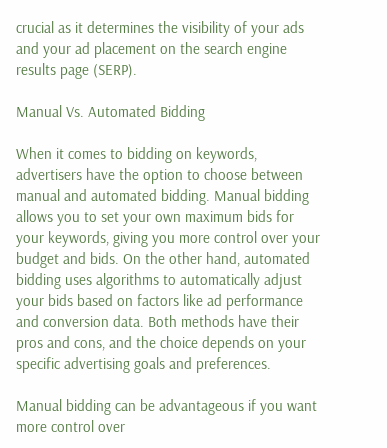crucial as it determines the visibility of your ads and your ad placement on the search engine results page (SERP).

Manual Vs. Automated Bidding

When it comes to bidding on keywords, advertisers have the option to choose between manual and automated bidding. Manual bidding allows you to set your own maximum bids for your keywords, giving you more control over your budget and bids. On the other hand, automated bidding uses algorithms to automatically adjust your bids based on factors like ad performance and conversion data. Both methods have their pros and cons, and the choice depends on your specific advertising goals and preferences.

Manual bidding can be advantageous if you want more control over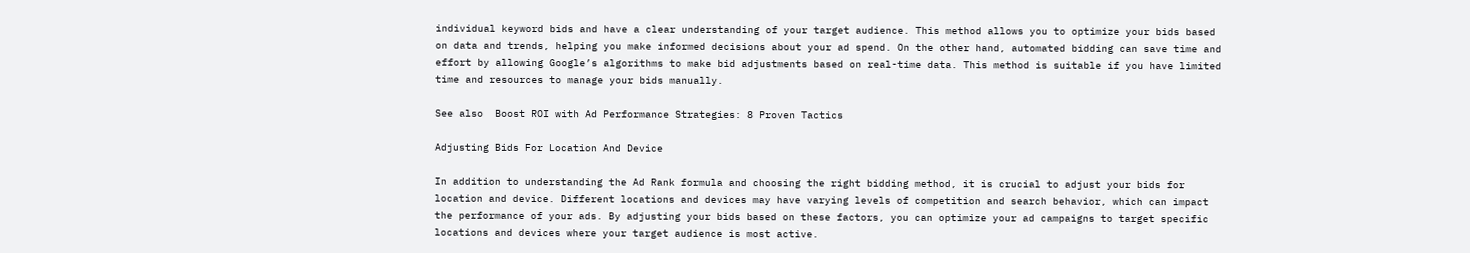individual keyword bids and have a clear understanding of your target audience. This method allows you to optimize your bids based on data and trends, helping you make informed decisions about your ad spend. On the other hand, automated bidding can save time and effort by allowing Google’s algorithms to make bid adjustments based on real-time data. This method is suitable if you have limited time and resources to manage your bids manually.

See also  Boost ROI with Ad Performance Strategies: 8 Proven Tactics

Adjusting Bids For Location And Device

In addition to understanding the Ad Rank formula and choosing the right bidding method, it is crucial to adjust your bids for location and device. Different locations and devices may have varying levels of competition and search behavior, which can impact the performance of your ads. By adjusting your bids based on these factors, you can optimize your ad campaigns to target specific locations and devices where your target audience is most active.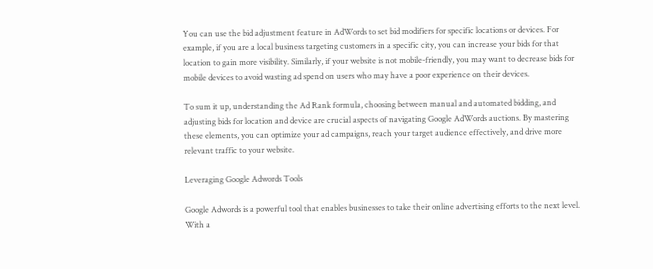You can use the bid adjustment feature in AdWords to set bid modifiers for specific locations or devices. For example, if you are a local business targeting customers in a specific city, you can increase your bids for that location to gain more visibility. Similarly, if your website is not mobile-friendly, you may want to decrease bids for mobile devices to avoid wasting ad spend on users who may have a poor experience on their devices.

To sum it up, understanding the Ad Rank formula, choosing between manual and automated bidding, and adjusting bids for location and device are crucial aspects of navigating Google AdWords auctions. By mastering these elements, you can optimize your ad campaigns, reach your target audience effectively, and drive more relevant traffic to your website.

Leveraging Google Adwords Tools

Google Adwords is a powerful tool that enables businesses to take their online advertising efforts to the next level. With a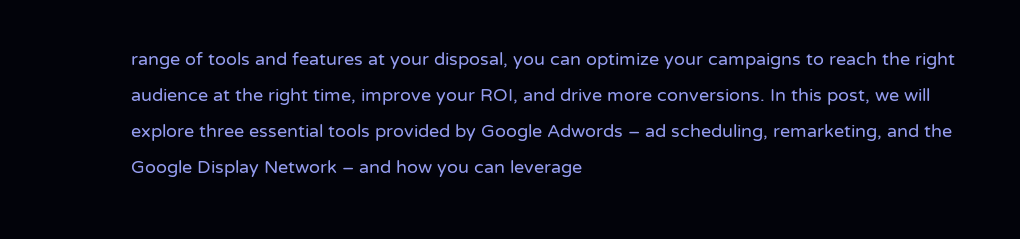range of tools and features at your disposal, you can optimize your campaigns to reach the right audience at the right time, improve your ROI, and drive more conversions. In this post, we will explore three essential tools provided by Google Adwords – ad scheduling, remarketing, and the Google Display Network – and how you can leverage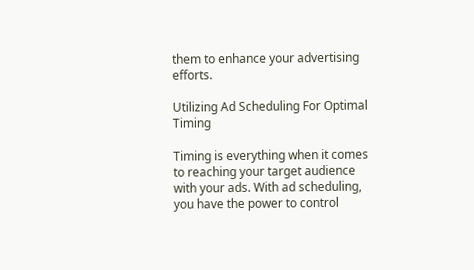them to enhance your advertising efforts.

Utilizing Ad Scheduling For Optimal Timing

Timing is everything when it comes to reaching your target audience with your ads. With ad scheduling, you have the power to control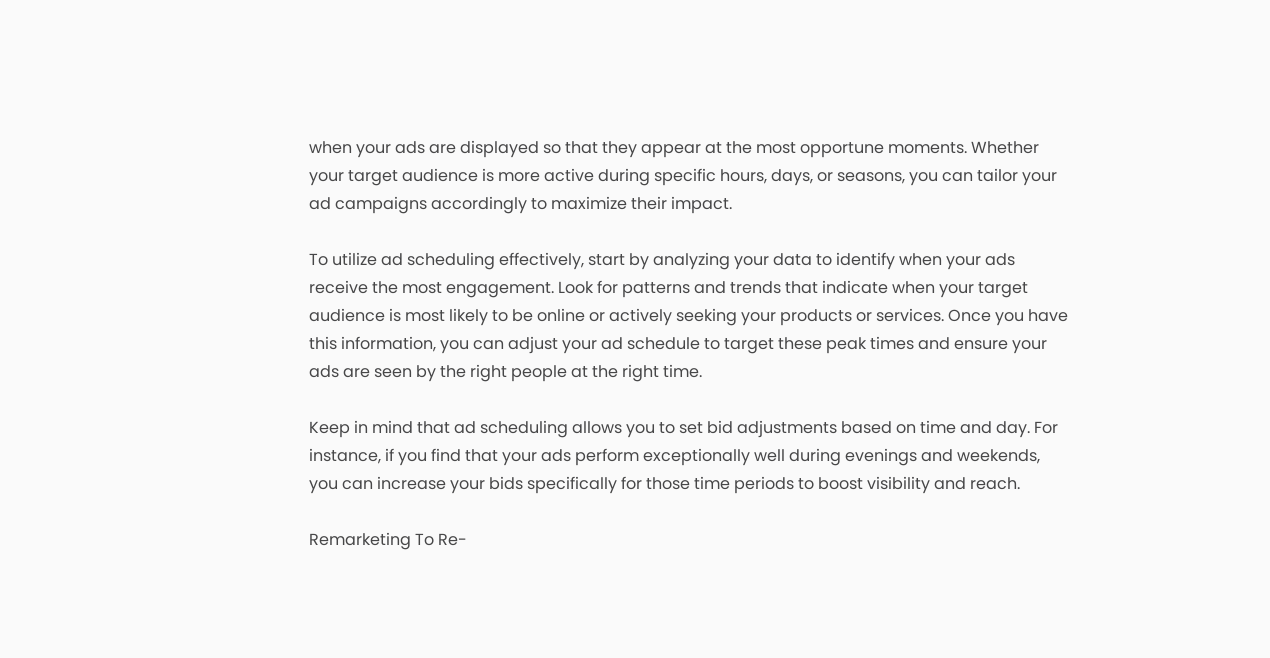when your ads are displayed so that they appear at the most opportune moments. Whether your target audience is more active during specific hours, days, or seasons, you can tailor your ad campaigns accordingly to maximize their impact.

To utilize ad scheduling effectively, start by analyzing your data to identify when your ads receive the most engagement. Look for patterns and trends that indicate when your target audience is most likely to be online or actively seeking your products or services. Once you have this information, you can adjust your ad schedule to target these peak times and ensure your ads are seen by the right people at the right time.

Keep in mind that ad scheduling allows you to set bid adjustments based on time and day. For instance, if you find that your ads perform exceptionally well during evenings and weekends, you can increase your bids specifically for those time periods to boost visibility and reach.

Remarketing To Re-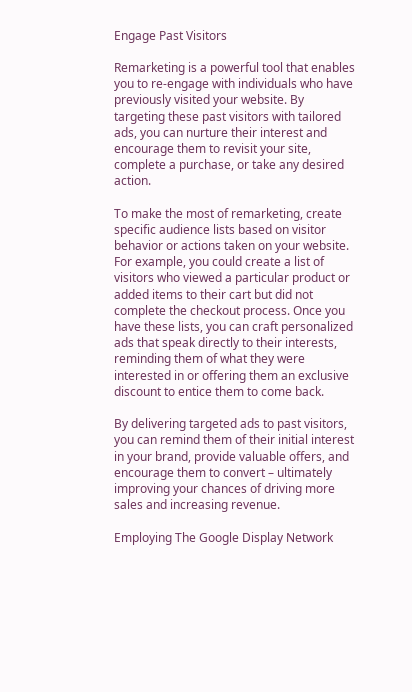Engage Past Visitors

Remarketing is a powerful tool that enables you to re-engage with individuals who have previously visited your website. By targeting these past visitors with tailored ads, you can nurture their interest and encourage them to revisit your site, complete a purchase, or take any desired action.

To make the most of remarketing, create specific audience lists based on visitor behavior or actions taken on your website. For example, you could create a list of visitors who viewed a particular product or added items to their cart but did not complete the checkout process. Once you have these lists, you can craft personalized ads that speak directly to their interests, reminding them of what they were interested in or offering them an exclusive discount to entice them to come back.

By delivering targeted ads to past visitors, you can remind them of their initial interest in your brand, provide valuable offers, and encourage them to convert – ultimately improving your chances of driving more sales and increasing revenue.

Employing The Google Display Network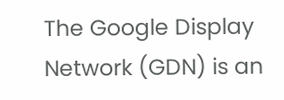The Google Display Network (GDN) is an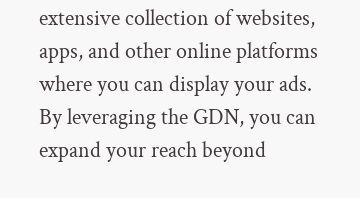extensive collection of websites, apps, and other online platforms where you can display your ads. By leveraging the GDN, you can expand your reach beyond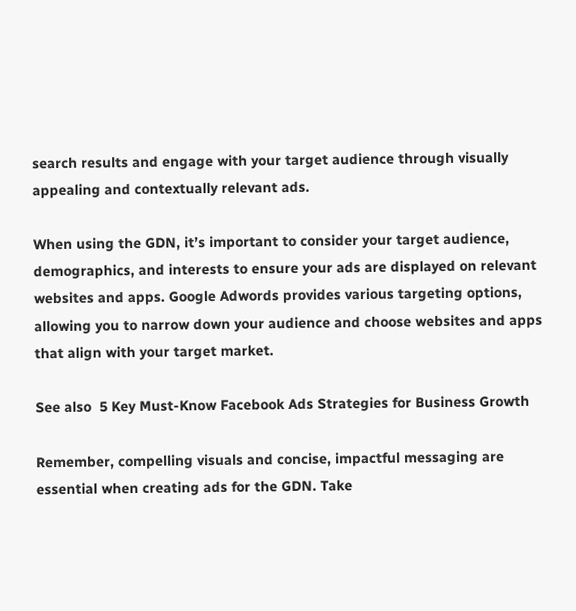search results and engage with your target audience through visually appealing and contextually relevant ads.

When using the GDN, it’s important to consider your target audience, demographics, and interests to ensure your ads are displayed on relevant websites and apps. Google Adwords provides various targeting options, allowing you to narrow down your audience and choose websites and apps that align with your target market.

See also  5 Key Must-Know Facebook Ads Strategies for Business Growth

Remember, compelling visuals and concise, impactful messaging are essential when creating ads for the GDN. Take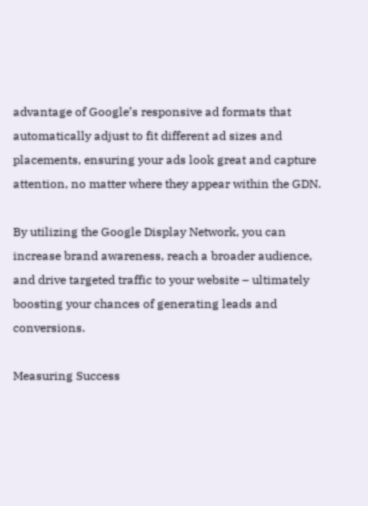advantage of Google’s responsive ad formats that automatically adjust to fit different ad sizes and placements, ensuring your ads look great and capture attention, no matter where they appear within the GDN.

By utilizing the Google Display Network, you can increase brand awareness, reach a broader audience, and drive targeted traffic to your website – ultimately boosting your chances of generating leads and conversions.

Measuring Success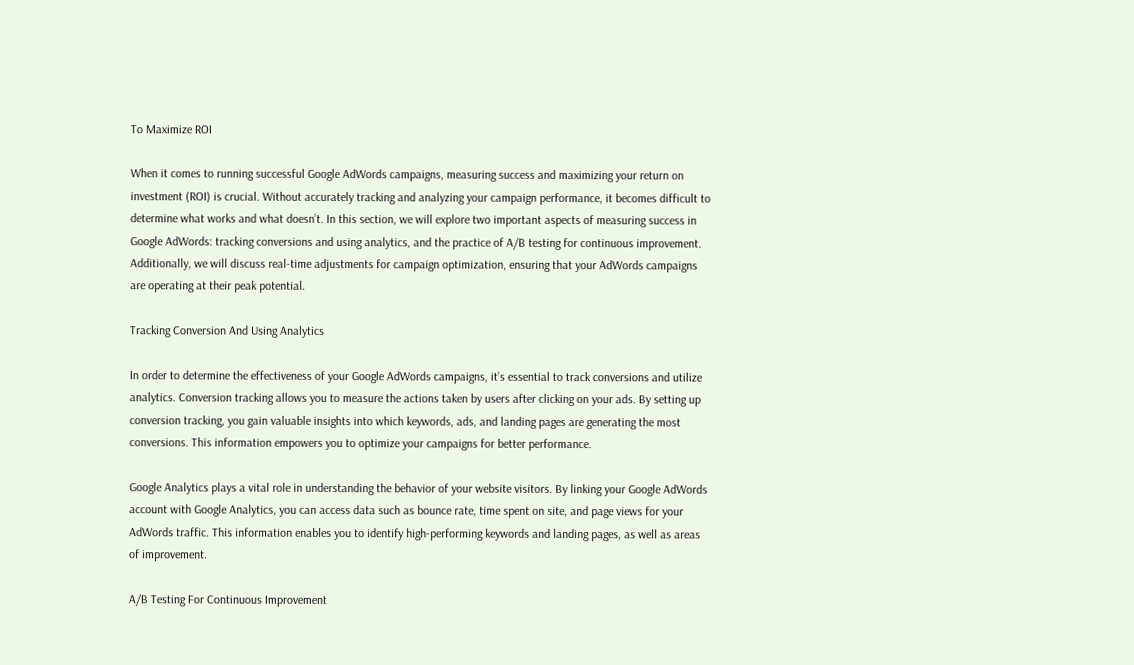To Maximize ROI

When it comes to running successful Google AdWords campaigns, measuring success and maximizing your return on investment (ROI) is crucial. Without accurately tracking and analyzing your campaign performance, it becomes difficult to determine what works and what doesn’t. In this section, we will explore two important aspects of measuring success in Google AdWords: tracking conversions and using analytics, and the practice of A/B testing for continuous improvement. Additionally, we will discuss real-time adjustments for campaign optimization, ensuring that your AdWords campaigns are operating at their peak potential.

Tracking Conversion And Using Analytics

In order to determine the effectiveness of your Google AdWords campaigns, it’s essential to track conversions and utilize analytics. Conversion tracking allows you to measure the actions taken by users after clicking on your ads. By setting up conversion tracking, you gain valuable insights into which keywords, ads, and landing pages are generating the most conversions. This information empowers you to optimize your campaigns for better performance.

Google Analytics plays a vital role in understanding the behavior of your website visitors. By linking your Google AdWords account with Google Analytics, you can access data such as bounce rate, time spent on site, and page views for your AdWords traffic. This information enables you to identify high-performing keywords and landing pages, as well as areas of improvement.

A/B Testing For Continuous Improvement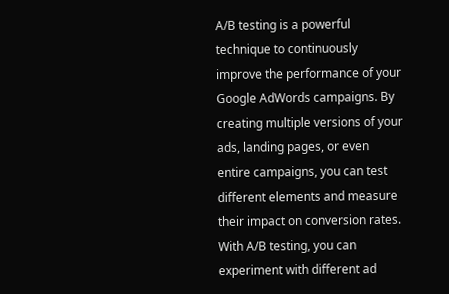A/B testing is a powerful technique to continuously improve the performance of your Google AdWords campaigns. By creating multiple versions of your ads, landing pages, or even entire campaigns, you can test different elements and measure their impact on conversion rates. With A/B testing, you can experiment with different ad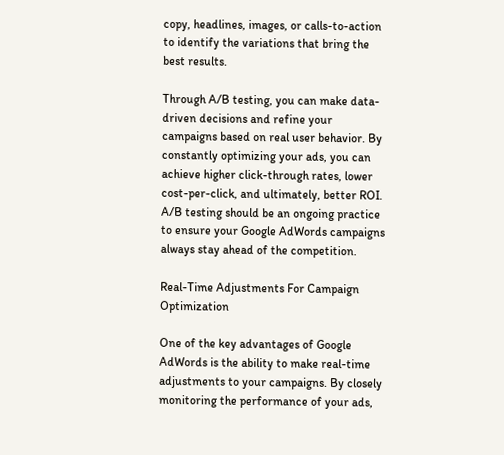copy, headlines, images, or calls-to-action to identify the variations that bring the best results.

Through A/B testing, you can make data-driven decisions and refine your campaigns based on real user behavior. By constantly optimizing your ads, you can achieve higher click-through rates, lower cost-per-click, and ultimately, better ROI. A/B testing should be an ongoing practice to ensure your Google AdWords campaigns always stay ahead of the competition.

Real-Time Adjustments For Campaign Optimization

One of the key advantages of Google AdWords is the ability to make real-time adjustments to your campaigns. By closely monitoring the performance of your ads,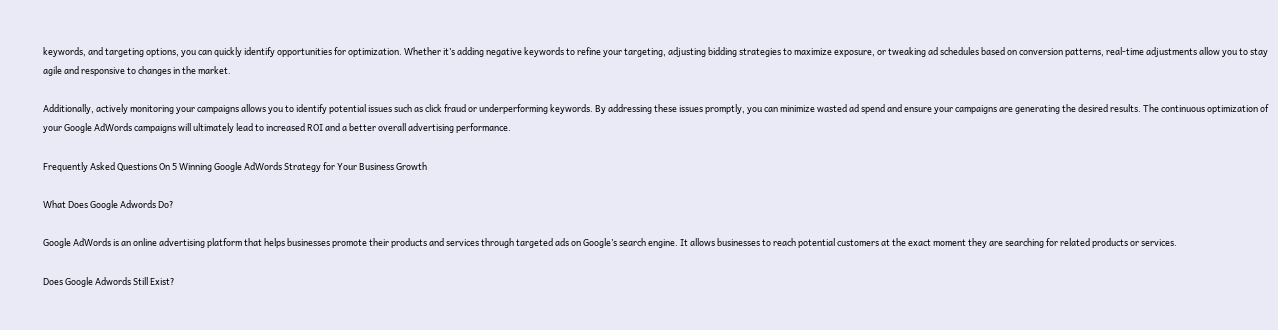keywords, and targeting options, you can quickly identify opportunities for optimization. Whether it’s adding negative keywords to refine your targeting, adjusting bidding strategies to maximize exposure, or tweaking ad schedules based on conversion patterns, real-time adjustments allow you to stay agile and responsive to changes in the market.

Additionally, actively monitoring your campaigns allows you to identify potential issues such as click fraud or underperforming keywords. By addressing these issues promptly, you can minimize wasted ad spend and ensure your campaigns are generating the desired results. The continuous optimization of your Google AdWords campaigns will ultimately lead to increased ROI and a better overall advertising performance.

Frequently Asked Questions On 5 Winning Google AdWords Strategy for Your Business Growth

What Does Google Adwords Do?

Google AdWords is an online advertising platform that helps businesses promote their products and services through targeted ads on Google’s search engine. It allows businesses to reach potential customers at the exact moment they are searching for related products or services.

Does Google Adwords Still Exist?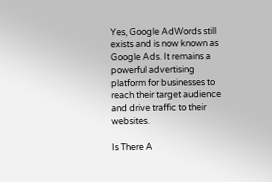Yes, Google AdWords still exists and is now known as Google Ads. It remains a powerful advertising platform for businesses to reach their target audience and drive traffic to their websites.

Is There A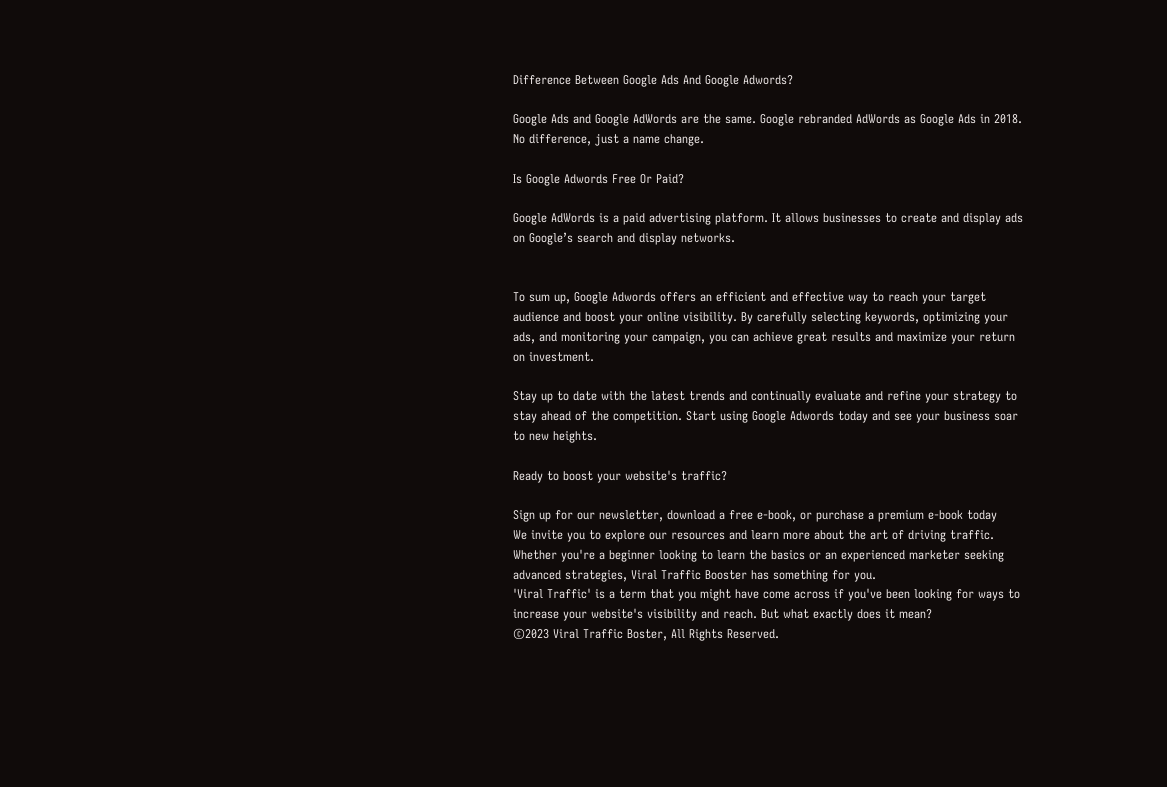Difference Between Google Ads And Google Adwords?

Google Ads and Google AdWords are the same. Google rebranded AdWords as Google Ads in 2018. No difference, just a name change.

Is Google Adwords Free Or Paid?

Google AdWords is a paid advertising platform. It allows businesses to create and display ads on Google’s search and display networks.


To sum up, Google Adwords offers an efficient and effective way to reach your target audience and boost your online visibility. By carefully selecting keywords, optimizing your ads, and monitoring your campaign, you can achieve great results and maximize your return on investment.

Stay up to date with the latest trends and continually evaluate and refine your strategy to stay ahead of the competition. Start using Google Adwords today and see your business soar to new heights.

Ready to boost your website's traffic?

Sign up for our newsletter, download a free e-book, or purchase a premium e-book today
We invite you to explore our resources and learn more about the art of driving traffic. Whether you're a beginner looking to learn the basics or an experienced marketer seeking advanced strategies, Viral Traffic Booster has something for you.
'Viral Traffic' is a term that you might have come across if you've been looking for ways to increase your website's visibility and reach. But what exactly does it mean?
©2023 Viral Traffic Boster, All Rights Reserved.